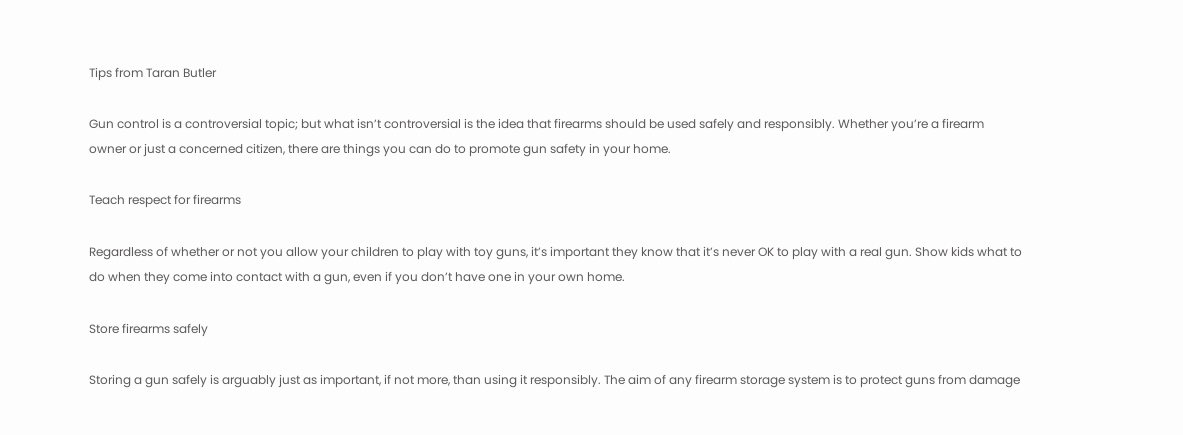Tips from Taran Butler

Gun control is a controversial topic; but what isn’t controversial is the idea that firearms should be used safely and responsibly. Whether you’re a firearm owner or just a concerned citizen, there are things you can do to promote gun safety in your home.

Teach respect for firearms

Regardless of whether or not you allow your children to play with toy guns, it’s important they know that it’s never OK to play with a real gun. Show kids what to do when they come into contact with a gun, even if you don’t have one in your own home.

Store firearms safely

Storing a gun safely is arguably just as important, if not more, than using it responsibly. The aim of any firearm storage system is to protect guns from damage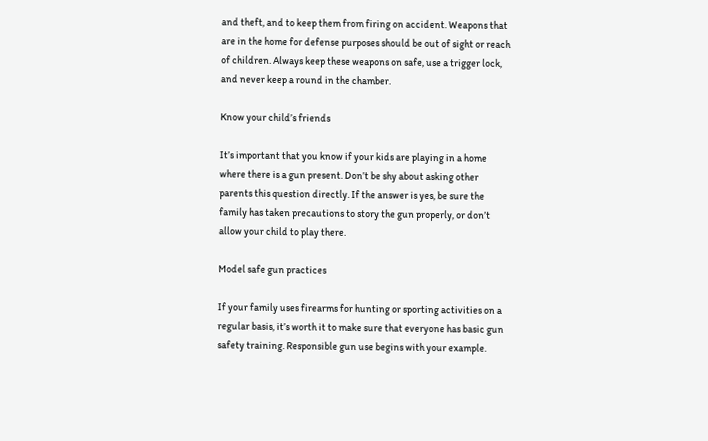and theft, and to keep them from firing on accident. Weapons that are in the home for defense purposes should be out of sight or reach of children. Always keep these weapons on safe, use a trigger lock, and never keep a round in the chamber.

Know your child’s friends

It’s important that you know if your kids are playing in a home where there is a gun present. Don’t be shy about asking other parents this question directly. If the answer is yes, be sure the family has taken precautions to story the gun properly, or don’t allow your child to play there.

Model safe gun practices

If your family uses firearms for hunting or sporting activities on a regular basis, it’s worth it to make sure that everyone has basic gun safety training. Responsible gun use begins with your example.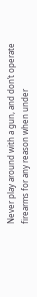Never play around with a gun, and don’t operate firearms for any reason when under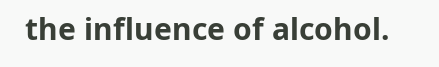the influence of alcohol.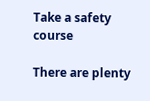Take a safety course

There are plenty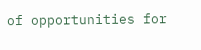of opportunities for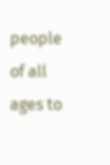people of all ages to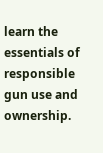learn the essentials of responsible gun use and ownership.